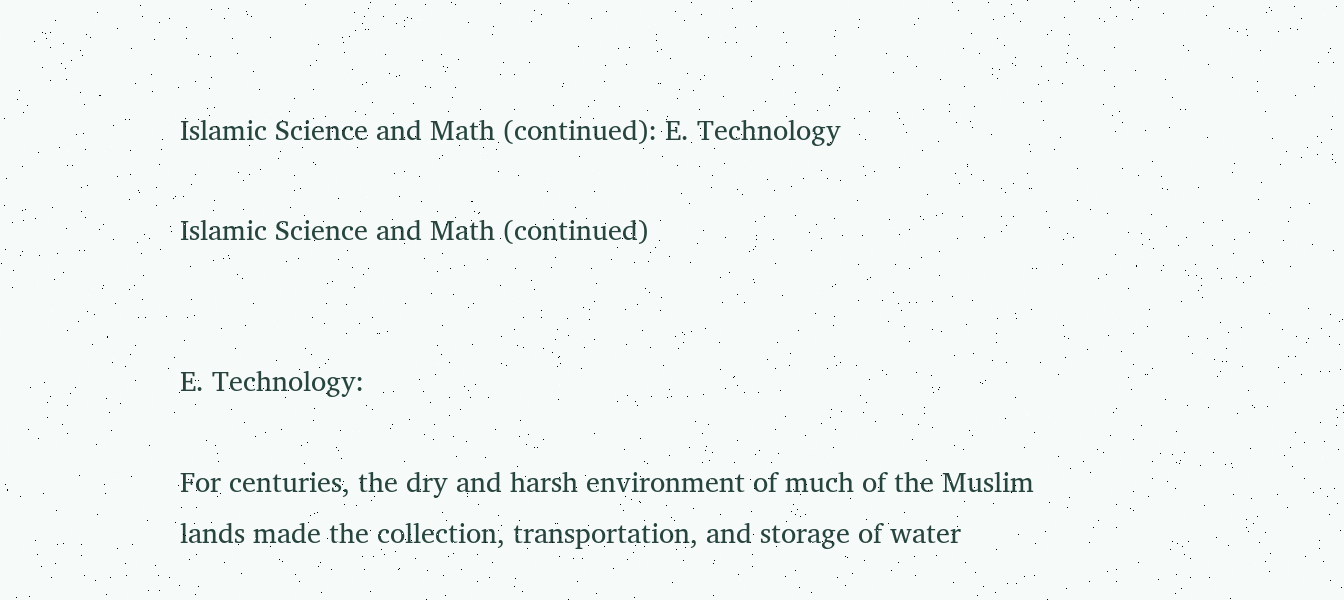Islamic Science and Math (continued): E. Technology

Islamic Science and Math (continued)


E. Technology:

For centuries, the dry and harsh environment of much of the Muslim lands made the collection, transportation, and storage of water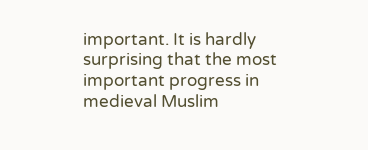important. It is hardly surprising that the most important progress in medieval Muslim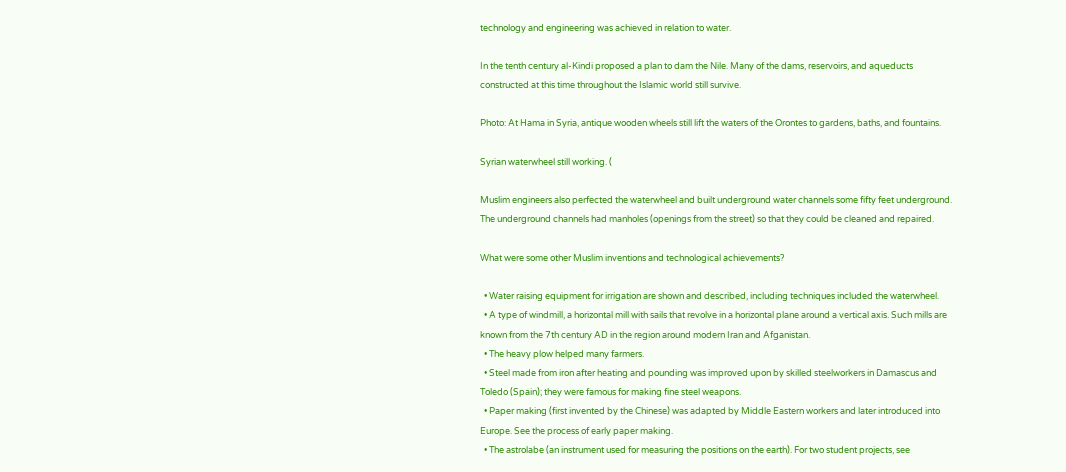technology and engineering was achieved in relation to water.

In the tenth century al-Kindi proposed a plan to dam the Nile. Many of the dams, reservoirs, and aqueducts constructed at this time throughout the Islamic world still survive.

Photo: At Hama in Syria, antique wooden wheels still lift the waters of the Orontes to gardens, baths, and fountains.

Syrian waterwheel still working. (

Muslim engineers also perfected the waterwheel and built underground water channels some fifty feet underground. The underground channels had manholes (openings from the street) so that they could be cleaned and repaired.

What were some other Muslim inventions and technological achievements?

  • Water raising equipment for irrigation are shown and described, including techniques included the waterwheel.
  • A type of windmill, a horizontal mill with sails that revolve in a horizontal plane around a vertical axis. Such mills are known from the 7th century AD in the region around modern Iran and Afganistan.
  • The heavy plow helped many farmers.
  • Steel made from iron after heating and pounding was improved upon by skilled steelworkers in Damascus and Toledo (Spain); they were famous for making fine steel weapons.
  • Paper making (first invented by the Chinese) was adapted by Middle Eastern workers and later introduced into Europe. See the process of early paper making.
  • The astrolabe (an instrument used for measuring the positions on the earth). For two student projects, see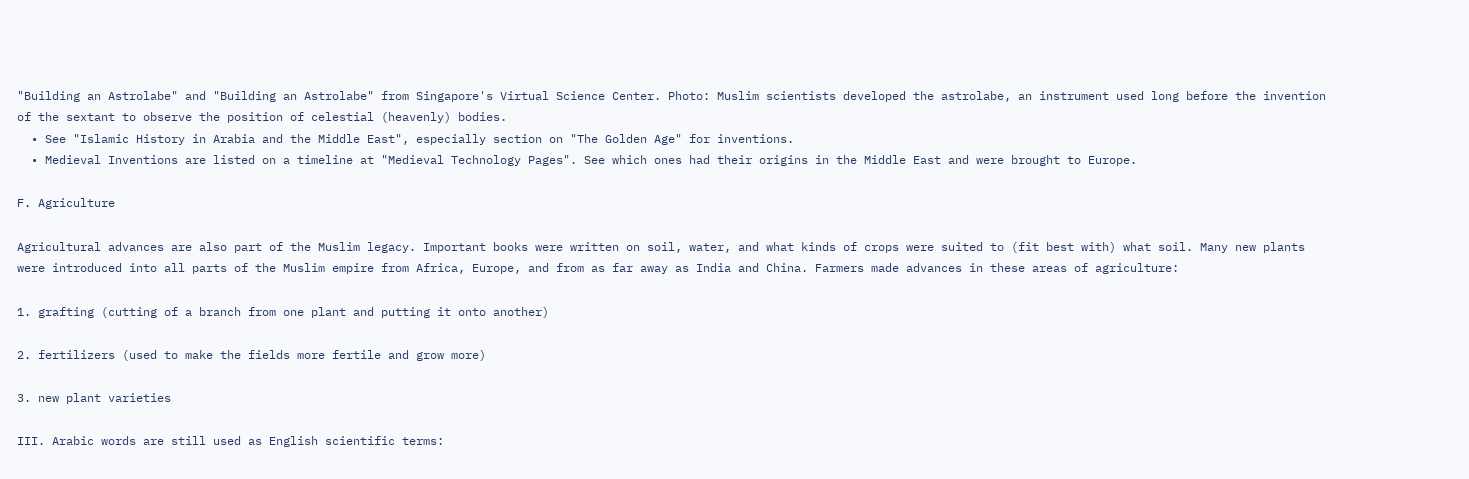"Building an Astrolabe" and "Building an Astrolabe" from Singapore's Virtual Science Center. Photo: Muslim scientists developed the astrolabe, an instrument used long before the invention of the sextant to observe the position of celestial (heavenly) bodies.
  • See "Islamic History in Arabia and the Middle East", especially section on "The Golden Age" for inventions.
  • Medieval Inventions are listed on a timeline at "Medieval Technology Pages". See which ones had their origins in the Middle East and were brought to Europe.

F. Agriculture

Agricultural advances are also part of the Muslim legacy. Important books were written on soil, water, and what kinds of crops were suited to (fit best with) what soil. Many new plants were introduced into all parts of the Muslim empire from Africa, Europe, and from as far away as India and China. Farmers made advances in these areas of agriculture:

1. grafting (cutting of a branch from one plant and putting it onto another)

2. fertilizers (used to make the fields more fertile and grow more)

3. new plant varieties

III. Arabic words are still used as English scientific terms: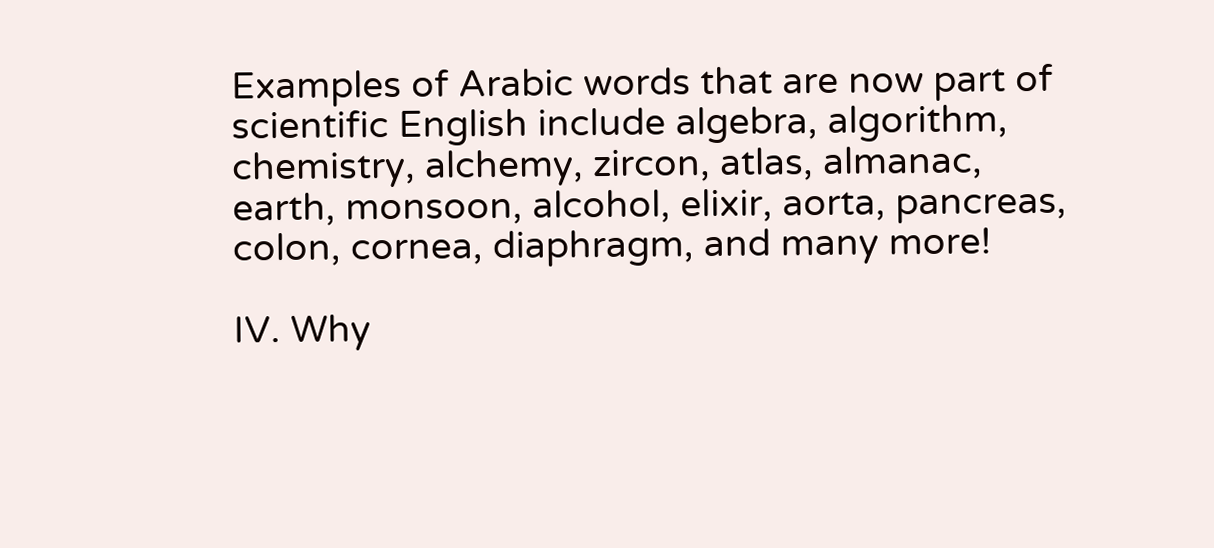Examples of Arabic words that are now part of scientific English include algebra, algorithm, chemistry, alchemy, zircon, atlas, almanac, earth, monsoon, alcohol, elixir, aorta, pancreas, colon, cornea, diaphragm, and many more!

IV. Why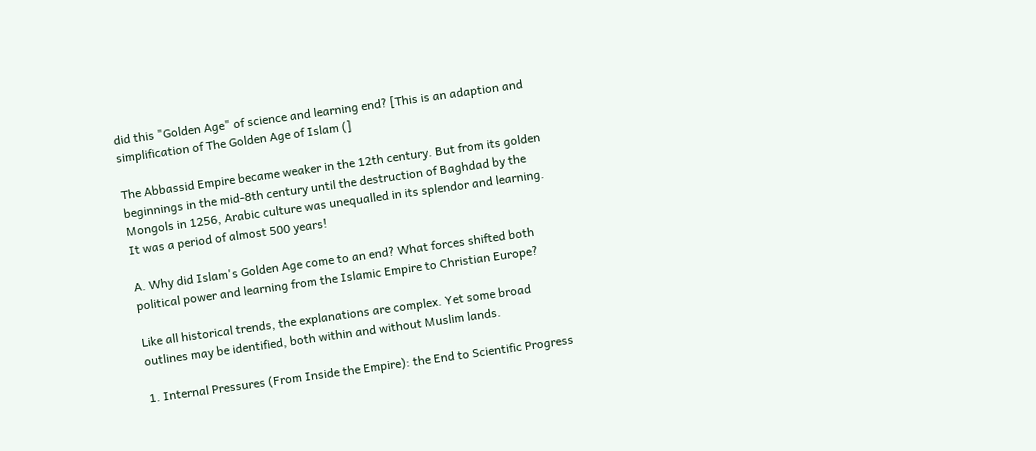did this "Golden Age" of science and learning end? [This is an adaption and simplification of The Golden Age of Islam (]

The Abbassid Empire became weaker in the 12th century. But from its golden beginnings in the mid-8th century until the destruction of Baghdad by the Mongols in 1256, Arabic culture was unequalled in its splendor and learning. It was a period of almost 500 years!

A. Why did Islam's Golden Age come to an end? What forces shifted both political power and learning from the Islamic Empire to Christian Europe?

Like all historical trends, the explanations are complex. Yet some broad outlines may be identified, both within and without Muslim lands.

1. Internal Pressures (From Inside the Empire): the End to Scientific Progress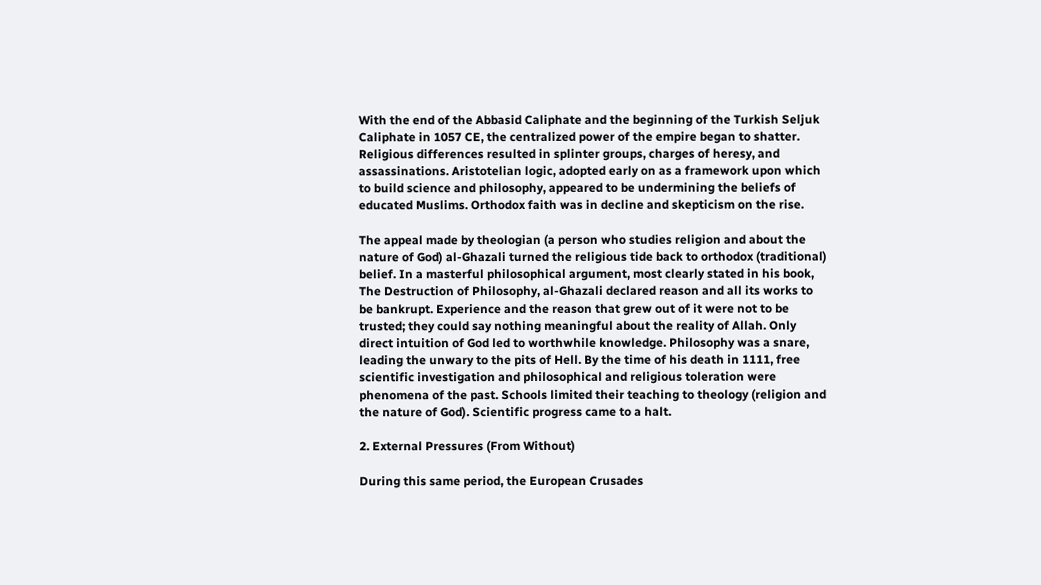With the end of the Abbasid Caliphate and the beginning of the Turkish Seljuk Caliphate in 1057 CE, the centralized power of the empire began to shatter. Religious differences resulted in splinter groups, charges of heresy, and assassinations. Aristotelian logic, adopted early on as a framework upon which to build science and philosophy, appeared to be undermining the beliefs of educated Muslims. Orthodox faith was in decline and skepticism on the rise.

The appeal made by theologian (a person who studies religion and about the nature of God) al-Ghazali turned the religious tide back to orthodox (traditional) belief. In a masterful philosophical argument, most clearly stated in his book, The Destruction of Philosophy, al-Ghazali declared reason and all its works to be bankrupt. Experience and the reason that grew out of it were not to be trusted; they could say nothing meaningful about the reality of Allah. Only direct intuition of God led to worthwhile knowledge. Philosophy was a snare, leading the unwary to the pits of Hell. By the time of his death in 1111, free scientific investigation and philosophical and religious toleration were phenomena of the past. Schools limited their teaching to theology (religion and the nature of God). Scientific progress came to a halt.

2. External Pressures (From Without)

During this same period, the European Crusades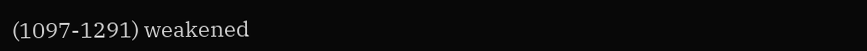(1097-1291) weakened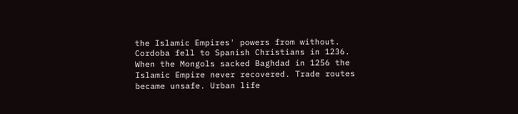the Islamic Empires' powers from without. Cordoba fell to Spanish Christians in 1236. When the Mongols sacked Baghdad in 1256 the Islamic Empire never recovered. Trade routes became unsafe. Urban life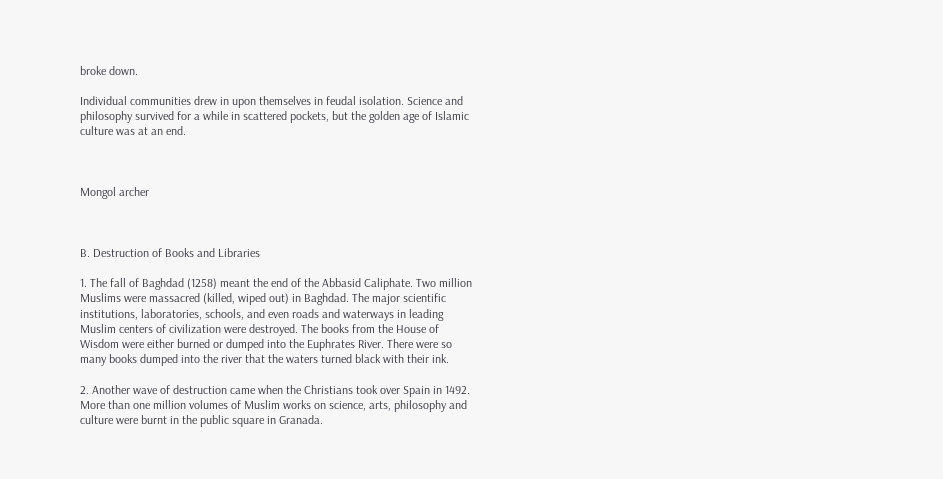broke down.

Individual communities drew in upon themselves in feudal isolation. Science and philosophy survived for a while in scattered pockets, but the golden age of Islamic culture was at an end.



Mongol archer



B. Destruction of Books and Libraries

1. The fall of Baghdad (1258) meant the end of the Abbasid Caliphate. Two million Muslims were massacred (killed, wiped out) in Baghdad. The major scientific institutions, laboratories, schools, and even roads and waterways in leading Muslim centers of civilization were destroyed. The books from the House of Wisdom were either burned or dumped into the Euphrates River. There were so many books dumped into the river that the waters turned black with their ink.

2. Another wave of destruction came when the Christians took over Spain in 1492. More than one million volumes of Muslim works on science, arts, philosophy and culture were burnt in the public square in Granada.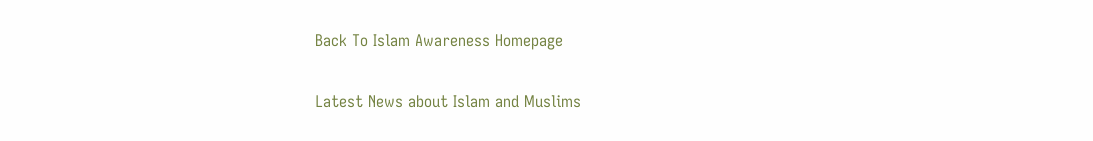Back To Islam Awareness Homepage

Latest News about Islam and Muslims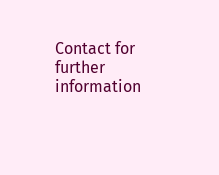Contact for further information